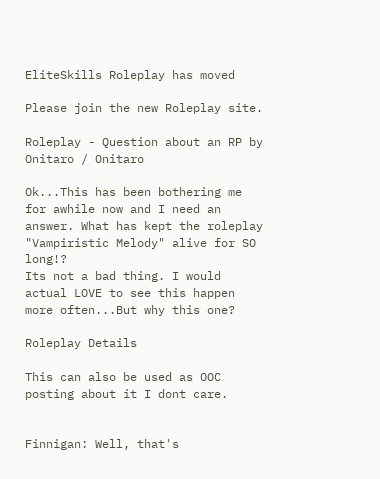EliteSkills Roleplay has moved

Please join the new Roleplay site.

Roleplay - Question about an RP by Onitaro / Onitaro

Ok...This has been bothering me for awhile now and I need an answer. What has kept the roleplay "Vampiristic Melody" alive for SO long!?
Its not a bad thing. I would actual LOVE to see this happen more often...But why this one?

Roleplay Details

This can also be used as OOC posting about it I dont care.


Finnigan: Well, that's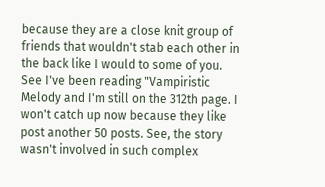because they are a close knit group of friends that wouldn't stab each other in the back like I would to some of you.
See I've been reading "Vampiristic Melody and I'm still on the 312th page. I won't catch up now because they like post another 50 posts. See, the story wasn't involved in such complex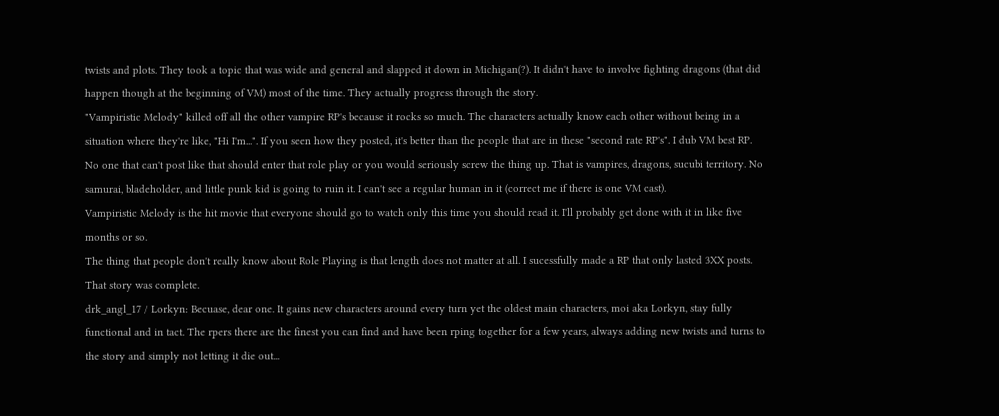twists and plots. They took a topic that was wide and general and slapped it down in Michigan(?). It didn't have to involve fighting dragons (that did happen though at the beginning of VM) most of the time. They actually progress through the story.
"Vampiristic Melody" killed off all the other vampire RP's because it rocks so much. The characters actually know each other without being in a situation where they're like, "Hi I'm...". If you seen how they posted, it's better than the people that are in these "second rate RP's". I dub VM best RP.
No one that can't post like that should enter that role play or you would seriously screw the thing up. That is vampires, dragons, sucubi territory. No samurai, bladeholder, and little punk kid is going to ruin it. I can't see a regular human in it (correct me if there is one VM cast).
Vampiristic Melody is the hit movie that everyone should go to watch only this time you should read it. I'll probably get done with it in like five months or so.
The thing that people don't really know about Role Playing is that length does not matter at all. I sucessfully made a RP that only lasted 3XX posts. That story was complete.
drk_angl_17 / Lorkyn: Becuase, dear one. It gains new characters around every turn yet the oldest main characters, moi aka Lorkyn, stay fully functional and in tact. The rpers there are the finest you can find and have been rping together for a few years, always adding new twists and turns to the story and simply not letting it die out...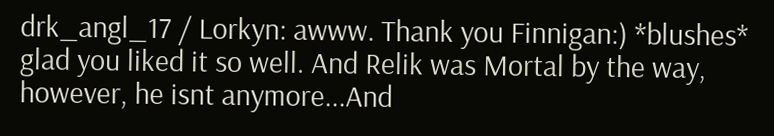drk_angl_17 / Lorkyn: awww. Thank you Finnigan:) *blushes* glad you liked it so well. And Relik was Mortal by the way, however, he isnt anymore...And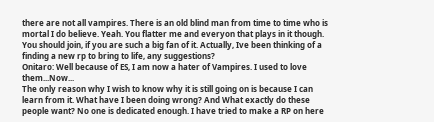there are not all vampires. There is an old blind man from time to time who is mortal I do believe. Yeah. You flatter me and everyon that plays in it though. You should join, if you are such a big fan of it. Actually, Ive been thinking of a finding a new rp to bring to life, any suggestions?
Onitaro: Well because of ES, I am now a hater of Vampires. I used to love them...Now...
The only reason why I wish to know why it is still going on is because I can learn from it. What have I been doing wrong? And What exactly do these people want? No one is dedicated enough. I have tried to make a RP on here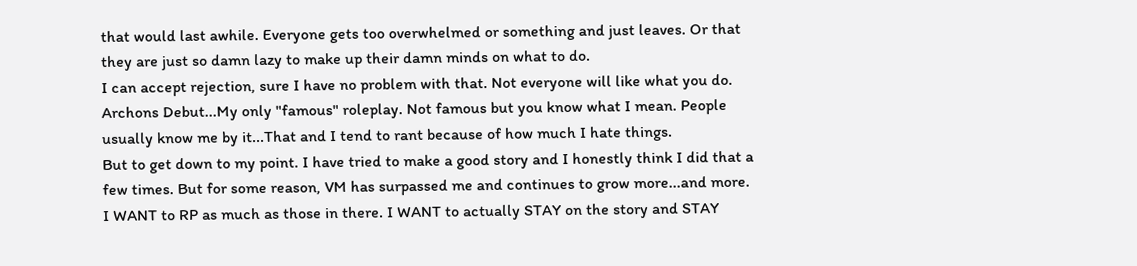that would last awhile. Everyone gets too overwhelmed or something and just leaves. Or that they are just so damn lazy to make up their damn minds on what to do.
I can accept rejection, sure I have no problem with that. Not everyone will like what you do.
Archons Debut...My only "famous" roleplay. Not famous but you know what I mean. People usually know me by it...That and I tend to rant because of how much I hate things.
But to get down to my point. I have tried to make a good story and I honestly think I did that a few times. But for some reason, VM has surpassed me and continues to grow more...and more. I WANT to RP as much as those in there. I WANT to actually STAY on the story and STAY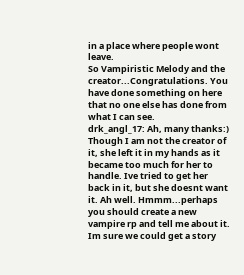in a place where people wont leave.
So Vampiristic Melody and the creator...Congratulations. You have done something on here that no one else has done from what I can see.
drk_angl_17: Ah, many thanks:) Though I am not the creator of it, she left it in my hands as it became too much for her to handle. Ive tried to get her back in it, but she doesnt want it. Ah well. Hmmm...perhaps you should create a new vampire rp and tell me about it. Im sure we could get a story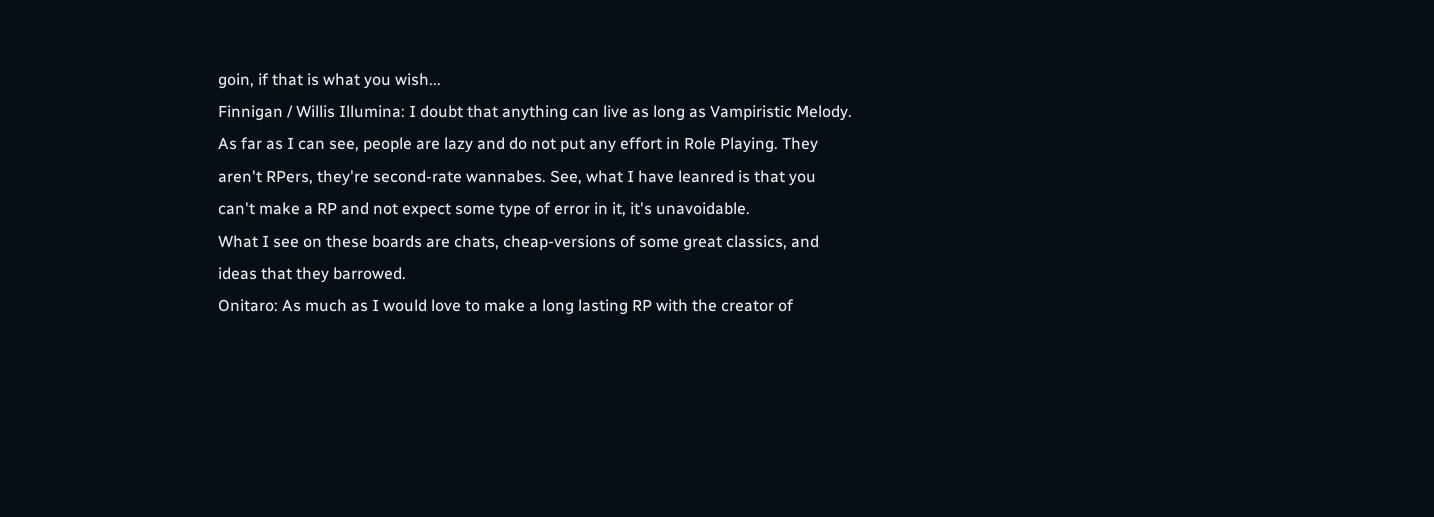goin, if that is what you wish...
Finnigan / Willis Illumina: I doubt that anything can live as long as Vampiristic Melody. As far as I can see, people are lazy and do not put any effort in Role Playing. They aren't RPers, they're second-rate wannabes. See, what I have leanred is that you can't make a RP and not expect some type of error in it, it's unavoidable.
What I see on these boards are chats, cheap-versions of some great classics, and ideas that they barrowed.
Onitaro: As much as I would love to make a long lasting RP with the creator of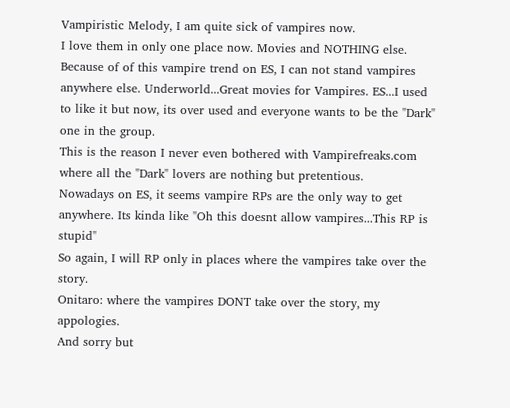Vampiristic Melody, I am quite sick of vampires now.
I love them in only one place now. Movies and NOTHING else.
Because of of this vampire trend on ES, I can not stand vampires anywhere else. Underworld...Great movies for Vampires. ES...I used to like it but now, its over used and everyone wants to be the "Dark" one in the group.
This is the reason I never even bothered with Vampirefreaks.com where all the "Dark" lovers are nothing but pretentious.
Nowadays on ES, it seems vampire RPs are the only way to get anywhere. Its kinda like "Oh this doesnt allow vampires...This RP is stupid"
So again, I will RP only in places where the vampires take over the story.
Onitaro: where the vampires DONT take over the story, my appologies.
And sorry but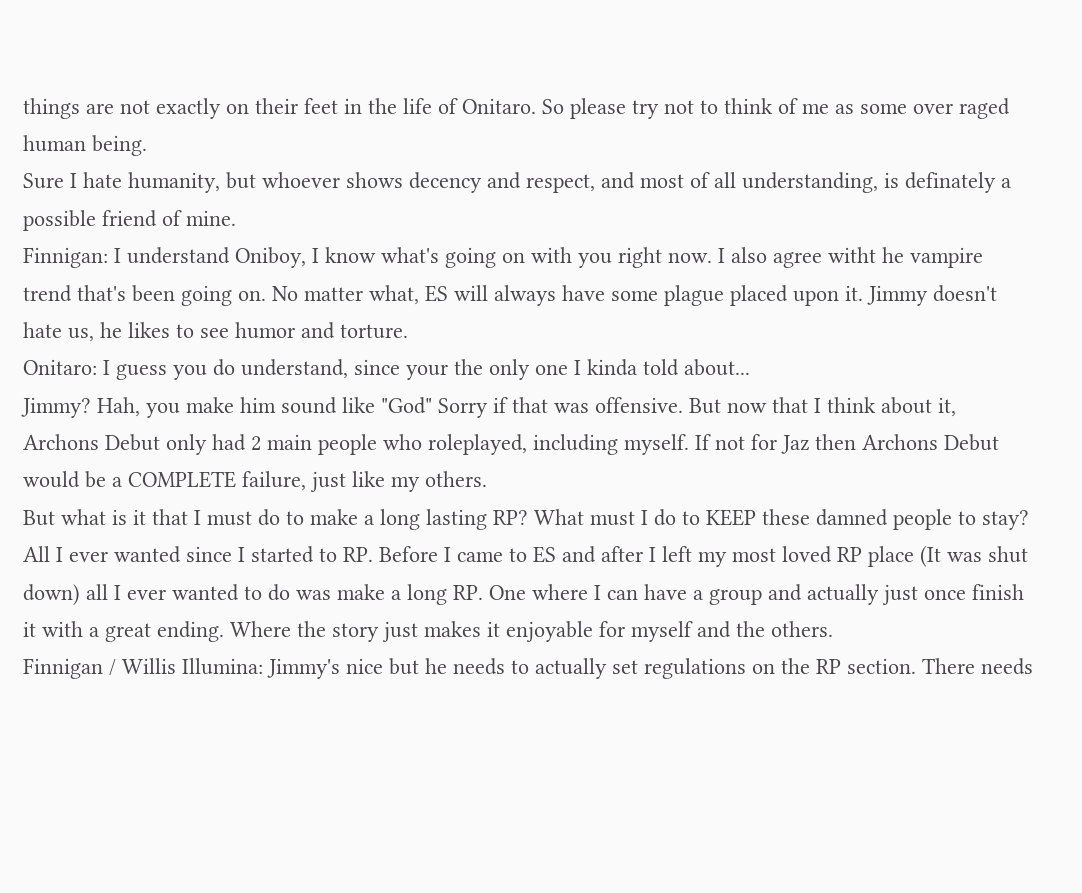things are not exactly on their feet in the life of Onitaro. So please try not to think of me as some over raged human being.
Sure I hate humanity, but whoever shows decency and respect, and most of all understanding, is definately a possible friend of mine.
Finnigan: I understand Oniboy, I know what's going on with you right now. I also agree witht he vampire trend that's been going on. No matter what, ES will always have some plague placed upon it. Jimmy doesn't hate us, he likes to see humor and torture.
Onitaro: I guess you do understand, since your the only one I kinda told about...
Jimmy? Hah, you make him sound like "God" Sorry if that was offensive. But now that I think about it, Archons Debut only had 2 main people who roleplayed, including myself. If not for Jaz then Archons Debut would be a COMPLETE failure, just like my others.
But what is it that I must do to make a long lasting RP? What must I do to KEEP these damned people to stay? All I ever wanted since I started to RP. Before I came to ES and after I left my most loved RP place (It was shut down) all I ever wanted to do was make a long RP. One where I can have a group and actually just once finish it with a great ending. Where the story just makes it enjoyable for myself and the others.
Finnigan / Willis Illumina: Jimmy's nice but he needs to actually set regulations on the RP section. There needs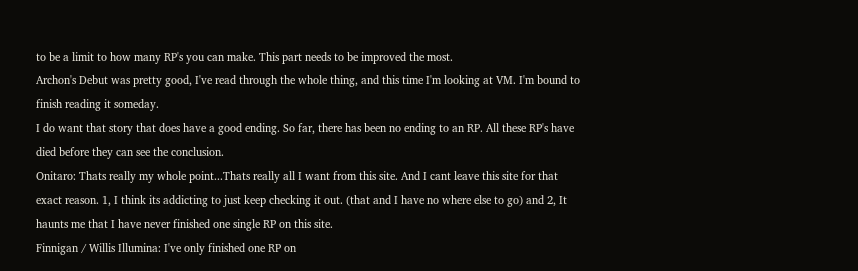to be a limit to how many RP's you can make. This part needs to be improved the most.
Archon's Debut was pretty good, I've read through the whole thing, and this time I'm looking at VM. I'm bound to finish reading it someday.
I do want that story that does have a good ending. So far, there has been no ending to an RP. All these RP's have died before they can see the conclusion.
Onitaro: Thats really my whole point...Thats really all I want from this site. And I cant leave this site for that exact reason. 1, I think its addicting to just keep checking it out. (that and I have no where else to go) and 2, It haunts me that I have never finished one single RP on this site.
Finnigan / Willis Illumina: I've only finished one RP on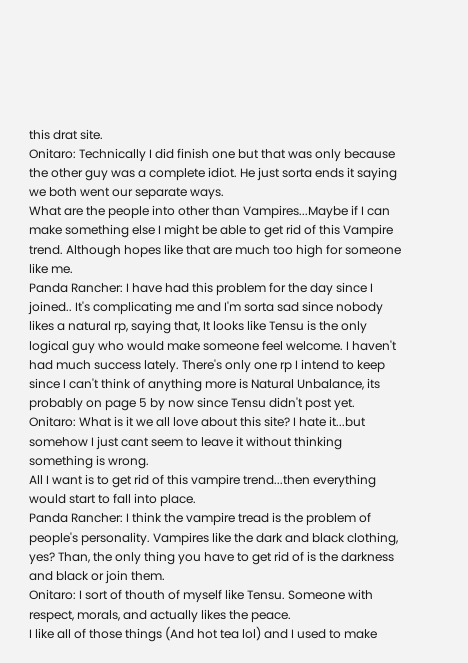this drat site.
Onitaro: Technically I did finish one but that was only because the other guy was a complete idiot. He just sorta ends it saying we both went our separate ways.
What are the people into other than Vampires...Maybe if I can make something else I might be able to get rid of this Vampire trend. Although hopes like that are much too high for someone like me.
Panda Rancher: I have had this problem for the day since I joined.. It's complicating me and I'm sorta sad since nobody likes a natural rp, saying that, It looks like Tensu is the only logical guy who would make someone feel welcome. I haven't had much success lately. There's only one rp I intend to keep since I can't think of anything more is Natural Unbalance, its probably on page 5 by now since Tensu didn't post yet.
Onitaro: What is it we all love about this site? I hate it...but somehow I just cant seem to leave it without thinking something is wrong.
All I want is to get rid of this vampire trend...then everything would start to fall into place.
Panda Rancher: I think the vampire tread is the problem of people's personality. Vampires like the dark and black clothing, yes? Than, the only thing you have to get rid of is the darkness and black or join them.
Onitaro: I sort of thouth of myself like Tensu. Someone with respect, morals, and actually likes the peace.
I like all of those things (And hot tea lol) and I used to make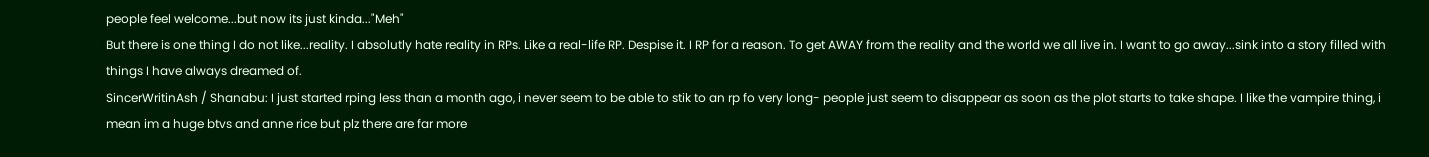people feel welcome...but now its just kinda..."Meh"
But there is one thing I do not like...reality. I absolutly hate reality in RPs. Like a real-life RP. Despise it. I RP for a reason. To get AWAY from the reality and the world we all live in. I want to go away...sink into a story filled with things I have always dreamed of.
SincerWritinAsh / Shanabu: I just started rping less than a month ago, i never seem to be able to stik to an rp fo very long- people just seem to disappear as soon as the plot starts to take shape. I like the vampire thing, i mean im a huge btvs and anne rice but plz there are far more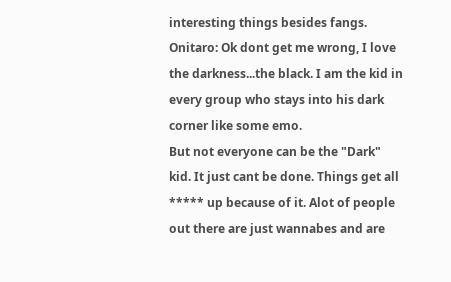interesting things besides fangs.
Onitaro: Ok dont get me wrong, I love the darkness...the black. I am the kid in every group who stays into his dark corner like some emo.
But not everyone can be the "Dark" kid. It just cant be done. Things get all ***** up because of it. Alot of people out there are just wannabes and are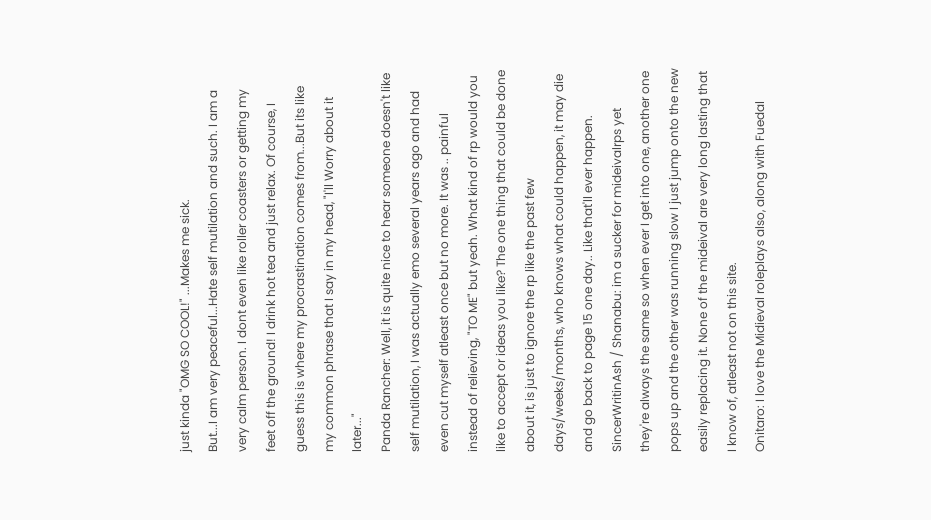just kinda "OMG SO COOL!" ...Makes me sick.
But...I am very peaceful...Hate self mutilation and such. I am a very calm person. I dont even like roller coasters or getting my feet off the ground! I drink hot tea and just relax. Of course, I guess this is where my procrastination comes from...But its like my common phrase that I say in my head, "I'll Worry about it later..."
Panda Rancher: Well, it is quite nice to hear someone doesn't like self mutilation, I was actually emo several years ago and had even cut myself atleast once but no more. It was .. painful instead of relieving, "TO ME" but yeah. What kind of rp would you like to accept or ideas you like? The one thing that could be done about it, is just to ignore the rp like the past few days/weeks/months, who knows what could happen, it may die and go back to page 15 one day.. Like that'll ever happen.
SincerWritinAsh / Shanabu: im a sucker for mideivalrps yet they're always the same so when ever I get into one, another one pops up and the other was running slow I just jump onto the new easily replacing it. None of the mideival are very long lasting that I know of, atleast not on this site.
Onitaro: I love the Midieval roleplays also, along with Fuedal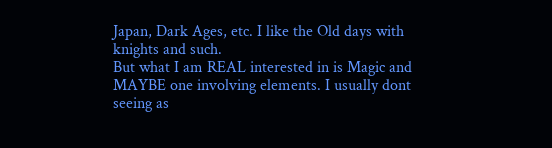Japan, Dark Ages, etc. I like the Old days with knights and such.
But what I am REAL interested in is Magic and MAYBE one involving elements. I usually dont seeing as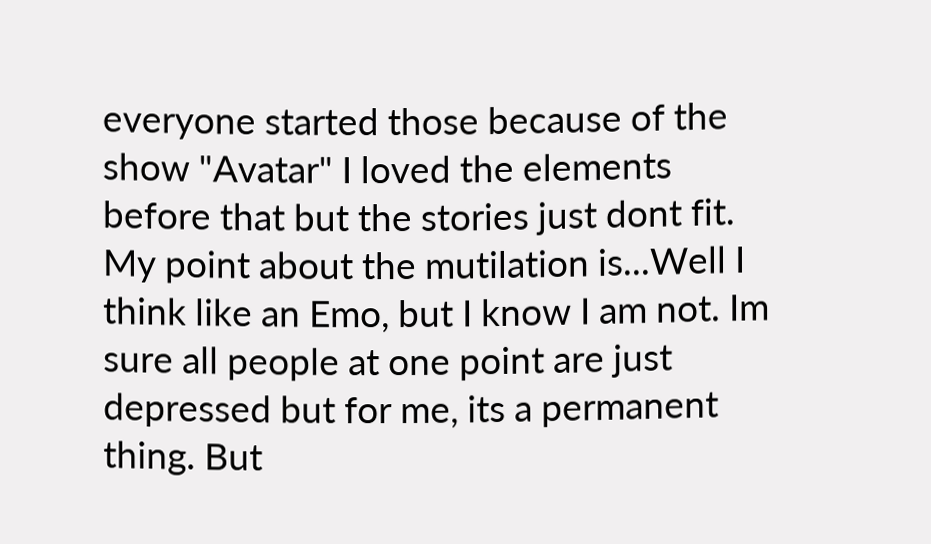everyone started those because of the show "Avatar" I loved the elements before that but the stories just dont fit.
My point about the mutilation is...Well I think like an Emo, but I know I am not. Im sure all people at one point are just depressed but for me, its a permanent thing. But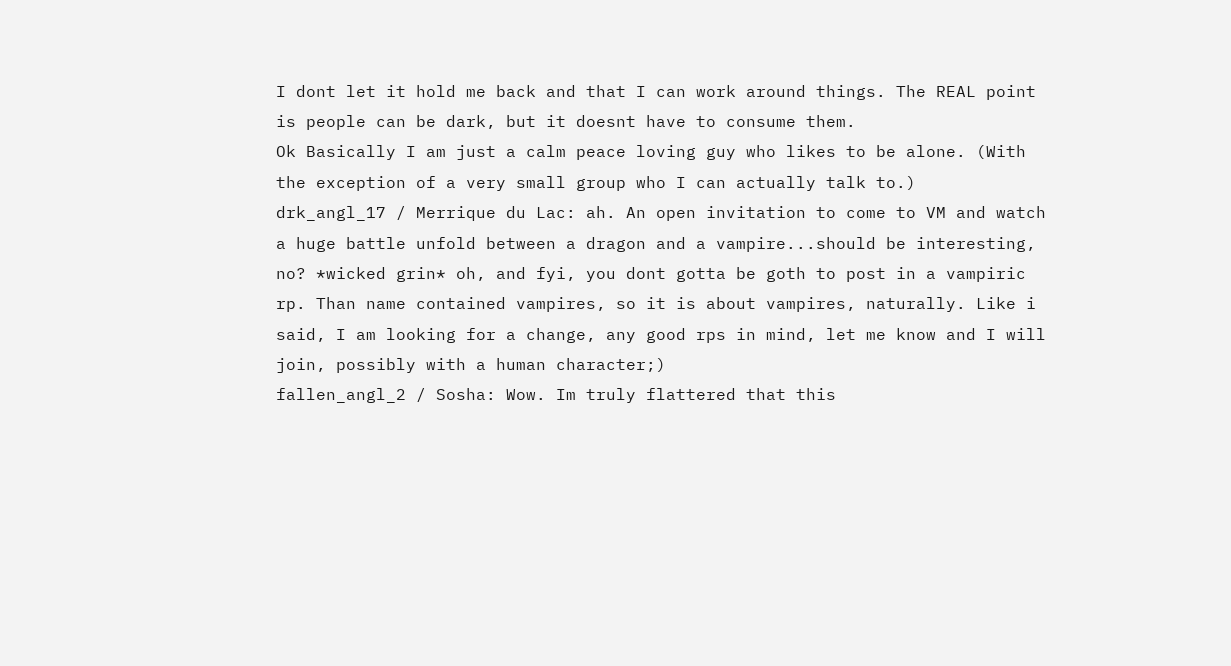I dont let it hold me back and that I can work around things. The REAL point is people can be dark, but it doesnt have to consume them.
Ok Basically I am just a calm peace loving guy who likes to be alone. (With the exception of a very small group who I can actually talk to.)
drk_angl_17 / Merrique du Lac: ah. An open invitation to come to VM and watch a huge battle unfold between a dragon and a vampire...should be interesting, no? *wicked grin* oh, and fyi, you dont gotta be goth to post in a vampiric rp. Than name contained vampires, so it is about vampires, naturally. Like i said, I am looking for a change, any good rps in mind, let me know and I will join, possibly with a human character;)
fallen_angl_2 / Sosha: Wow. Im truly flattered that this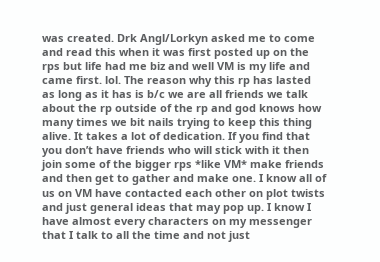was created. Drk Angl/Lorkyn asked me to come and read this when it was first posted up on the rps but life had me biz and well VM is my life and came first. lol. The reason why this rp has lasted as long as it has is b/c we are all friends we talk about the rp outside of the rp and god knows how many times we bit nails trying to keep this thing alive. It takes a lot of dedication. If you find that you don’t have friends who will stick with it then join some of the bigger rps *like VM* make friends and then get to gather and make one. I know all of us on VM have contacted each other on plot twists and just general ideas that may pop up. I know I have almost every characters on my messenger that I talk to all the time and not just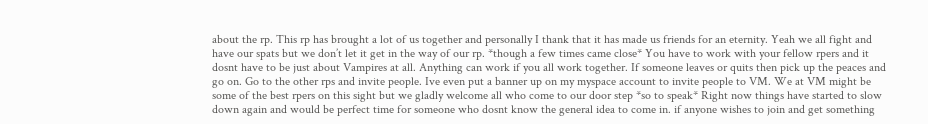about the rp. This rp has brought a lot of us together and personally I thank that it has made us friends for an eternity. Yeah we all fight and have our spats but we don’t let it get in the way of our rp. *though a few times came close* You have to work with your fellow rpers and it dosnt have to be just about Vampires at all. Anything can work if you all work together. If someone leaves or quits then pick up the peaces and go on. Go to the other rps and invite people. Ive even put a banner up on my myspace account to invite people to VM. We at VM might be some of the best rpers on this sight but we gladly welcome all who come to our door step *so to speak* Right now things have started to slow down again and would be perfect time for someone who dosnt know the general idea to come in. if anyone wishes to join and get something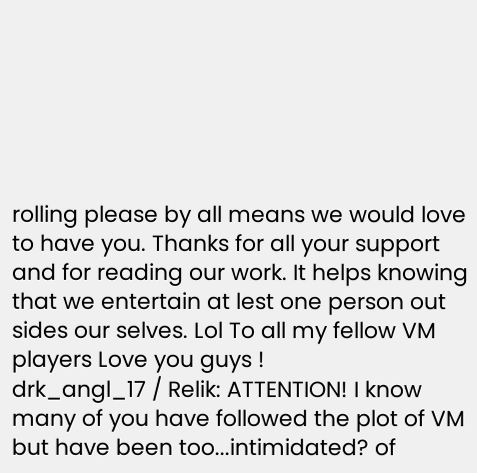rolling please by all means we would love to have you. Thanks for all your support and for reading our work. It helps knowing that we entertain at lest one person out sides our selves. Lol To all my fellow VM players Love you guys !
drk_angl_17 / Relik: ATTENTION! I know many of you have followed the plot of VM but have been too...intimidated? of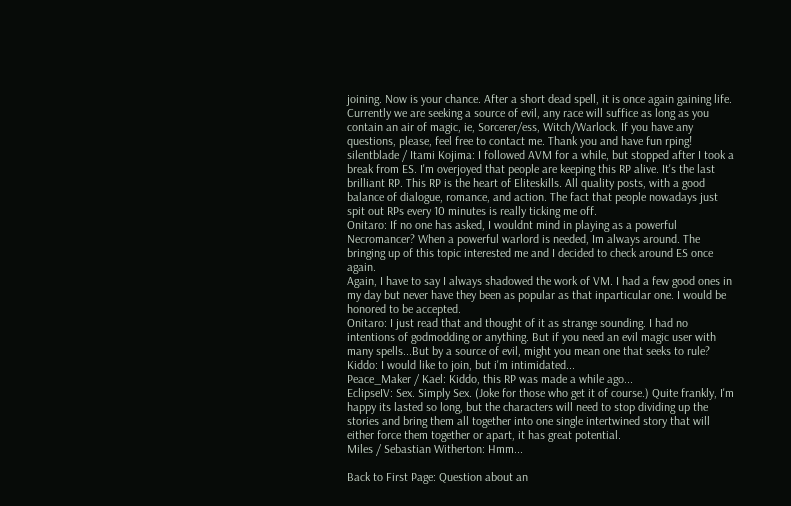joining. Now is your chance. After a short dead spell, it is once again gaining life. Currently we are seeking a source of evil, any race will suffice as long as you contain an air of magic, ie, Sorcerer/ess, Witch/Warlock. If you have any questions, please, feel free to contact me. Thank you and have fun rping!
silentblade / Itami Kojima: I followed AVM for a while, but stopped after I took a break from ES. I'm overjoyed that people are keeping this RP alive. It's the last brilliant RP. This RP is the heart of Eliteskills. All quality posts, with a good balance of dialogue, romance, and action. The fact that people nowadays just spit out RPs every 10 minutes is really ticking me off.
Onitaro: If no one has asked, I wouldnt mind in playing as a powerful Necromancer? When a powerful warlord is needed, Im always around. The bringing up of this topic interested me and I decided to check around ES once again.
Again, I have to say I always shadowed the work of VM. I had a few good ones in my day but never have they been as popular as that inparticular one. I would be honored to be accepted.
Onitaro: I just read that and thought of it as strange sounding. I had no intentions of godmodding or anything. But if you need an evil magic user with many spells...But by a source of evil, might you mean one that seeks to rule?
Kiddo: I would like to join, but i'm intimidated...
Peace_Maker / Kael: Kiddo, this RP was made a while ago...
EclipseIV: Sex. Simply Sex. (Joke for those who get it of course.) Quite frankly, I'm happy its lasted so long, but the characters will need to stop dividing up the stories and bring them all together into one single intertwined story that will either force them together or apart, it has great potential.
Miles / Sebastian Witherton: Hmm...

Back to First Page: Question about an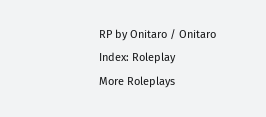RP by Onitaro / Onitaro
Index: Roleplay
More Roleplays